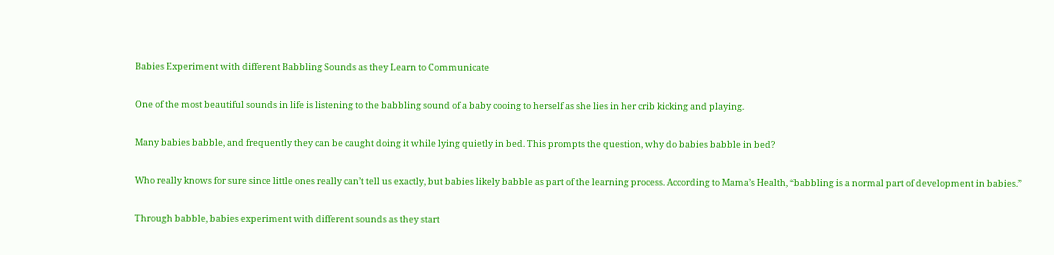Babies Experiment with different Babbling Sounds as they Learn to Communicate

One of the most beautiful sounds in life is listening to the babbling sound of a baby cooing to herself as she lies in her crib kicking and playing.

Many babies babble, and frequently they can be caught doing it while lying quietly in bed. This prompts the question, why do babies babble in bed?

Who really knows for sure since little ones really can’t tell us exactly, but babies likely babble as part of the learning process. According to Mama’s Health, “babbling is a normal part of development in babies.”

Through babble, babies experiment with different sounds as they start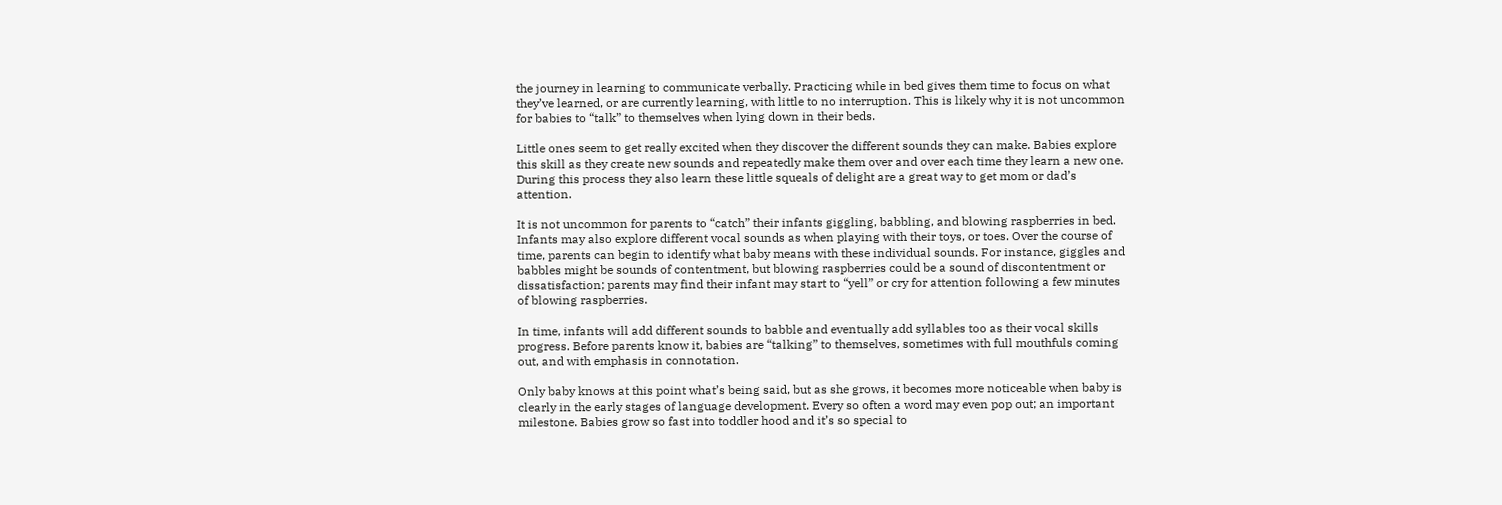the journey in learning to communicate verbally. Practicing while in bed gives them time to focus on what they’ve learned, or are currently learning, with little to no interruption. This is likely why it is not uncommon for babies to “talk” to themselves when lying down in their beds.

Little ones seem to get really excited when they discover the different sounds they can make. Babies explore this skill as they create new sounds and repeatedly make them over and over each time they learn a new one. During this process they also learn these little squeals of delight are a great way to get mom or dad’s attention.

It is not uncommon for parents to “catch” their infants giggling, babbling, and blowing raspberries in bed. Infants may also explore different vocal sounds as when playing with their toys, or toes. Over the course of time, parents can begin to identify what baby means with these individual sounds. For instance, giggles and babbles might be sounds of contentment, but blowing raspberries could be a sound of discontentment or dissatisfaction; parents may find their infant may start to “yell” or cry for attention following a few minutes of blowing raspberries.

In time, infants will add different sounds to babble and eventually add syllables too as their vocal skills progress. Before parents know it, babies are “talking” to themselves, sometimes with full mouthfuls coming out, and with emphasis in connotation.

Only baby knows at this point what’s being said, but as she grows, it becomes more noticeable when baby is clearly in the early stages of language development. Every so often a word may even pop out; an important milestone. Babies grow so fast into toddler hood and it’s so special to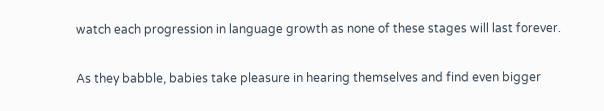watch each progression in language growth as none of these stages will last forever.

As they babble, babies take pleasure in hearing themselves and find even bigger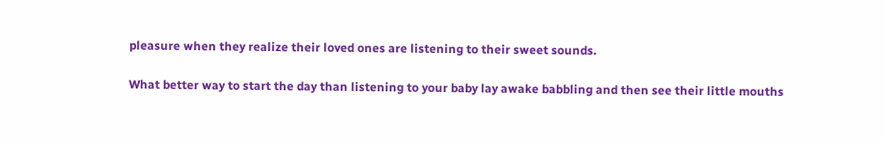pleasure when they realize their loved ones are listening to their sweet sounds.

What better way to start the day than listening to your baby lay awake babbling and then see their little mouths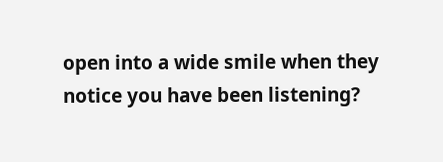open into a wide smile when they notice you have been listening?